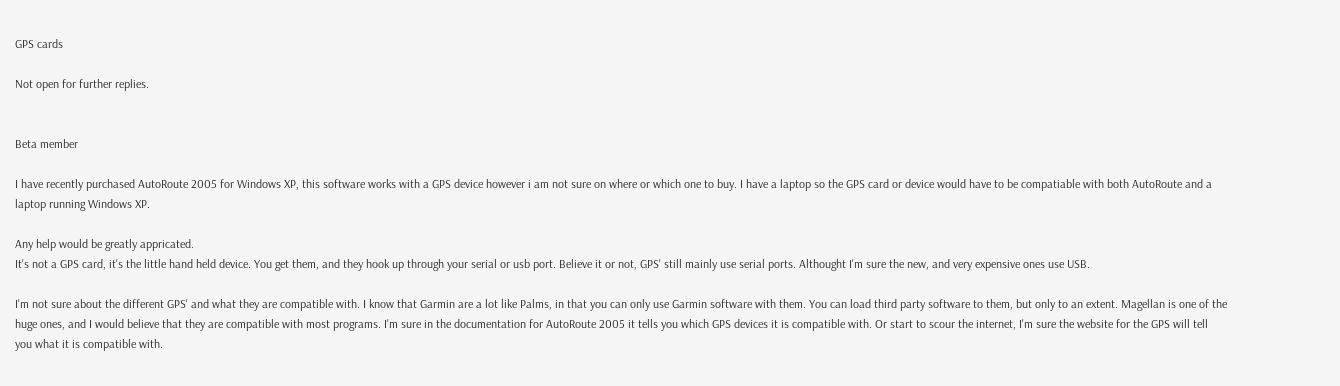GPS cards

Not open for further replies.


Beta member

I have recently purchased AutoRoute 2005 for Windows XP, this software works with a GPS device however i am not sure on where or which one to buy. I have a laptop so the GPS card or device would have to be compatiable with both AutoRoute and a laptop running Windows XP.

Any help would be greatly appricated.
It's not a GPS card, it's the little hand held device. You get them, and they hook up through your serial or usb port. Believe it or not, GPS' still mainly use serial ports. Althought I'm sure the new, and very expensive ones use USB.

I'm not sure about the different GPS' and what they are compatible with. I know that Garmin are a lot like Palms, in that you can only use Garmin software with them. You can load third party software to them, but only to an extent. Magellan is one of the huge ones, and I would believe that they are compatible with most programs. I'm sure in the documentation for AutoRoute 2005 it tells you which GPS devices it is compatible with. Or start to scour the internet, I'm sure the website for the GPS will tell you what it is compatible with.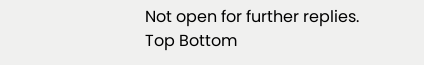Not open for further replies.
Top Bottom